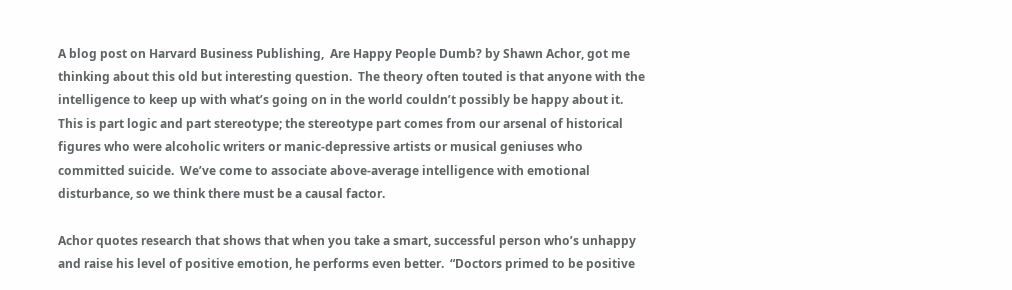A blog post on Harvard Business Publishing,  Are Happy People Dumb? by Shawn Achor, got me thinking about this old but interesting question.  The theory often touted is that anyone with the intelligence to keep up with what’s going on in the world couldn’t possibly be happy about it.  This is part logic and part stereotype; the stereotype part comes from our arsenal of historical figures who were alcoholic writers or manic-depressive artists or musical geniuses who committed suicide.  We’ve come to associate above-average intelligence with emotional disturbance, so we think there must be a causal factor.

Achor quotes research that shows that when you take a smart, successful person who’s unhappy and raise his level of positive emotion, he performs even better.  “Doctors primed to be positive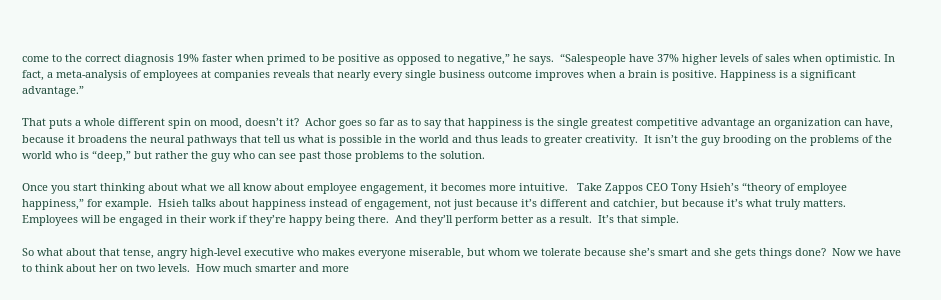come to the correct diagnosis 19% faster when primed to be positive as opposed to negative,” he says.  “Salespeople have 37% higher levels of sales when optimistic. In fact, a meta-analysis of employees at companies reveals that nearly every single business outcome improves when a brain is positive. Happiness is a significant advantage.”

That puts a whole different spin on mood, doesn’t it?  Achor goes so far as to say that happiness is the single greatest competitive advantage an organization can have, because it broadens the neural pathways that tell us what is possible in the world and thus leads to greater creativity.  It isn’t the guy brooding on the problems of the world who is “deep,” but rather the guy who can see past those problems to the solution.

Once you start thinking about what we all know about employee engagement, it becomes more intuitive.   Take Zappos CEO Tony Hsieh’s “theory of employee happiness,” for example.  Hsieh talks about happiness instead of engagement, not just because it’s different and catchier, but because it’s what truly matters.  Employees will be engaged in their work if they’re happy being there.  And they’ll perform better as a result.  It’s that simple.

So what about that tense, angry high-level executive who makes everyone miserable, but whom we tolerate because she’s smart and she gets things done?  Now we have to think about her on two levels.  How much smarter and more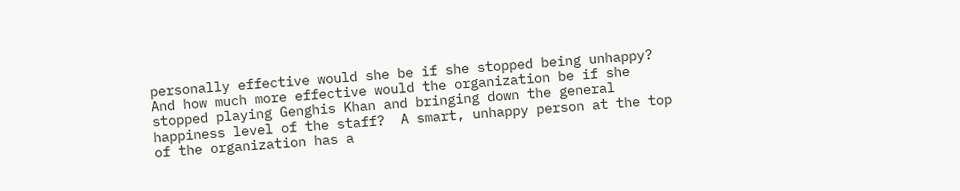personally effective would she be if she stopped being unhappy?  And how much more effective would the organization be if she stopped playing Genghis Khan and bringing down the general happiness level of the staff?  A smart, unhappy person at the top of the organization has a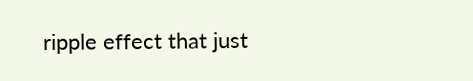ripple effect that just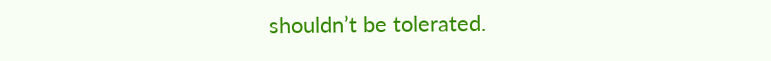shouldn’t be tolerated.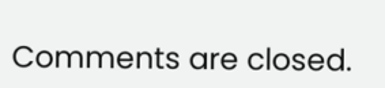Comments are closed.